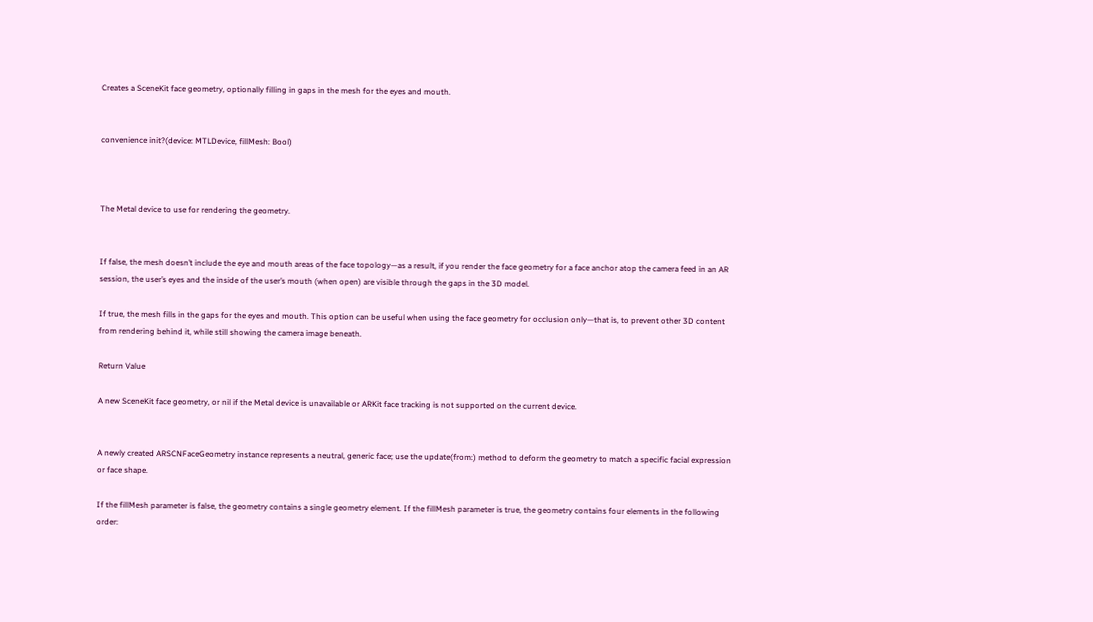Creates a SceneKit face geometry, optionally filling in gaps in the mesh for the eyes and mouth.


convenience init?(device: MTLDevice, fillMesh: Bool)



The Metal device to use for rendering the geometry.


If false, the mesh doesn’t include the eye and mouth areas of the face topology—as a result, if you render the face geometry for a face anchor atop the camera feed in an AR session, the user’s eyes and the inside of the user’s mouth (when open) are visible through the gaps in the 3D model.

If true, the mesh fills in the gaps for the eyes and mouth. This option can be useful when using the face geometry for occlusion only—that is, to prevent other 3D content from rendering behind it, while still showing the camera image beneath.

Return Value

A new SceneKit face geometry, or nil if the Metal device is unavailable or ARKit face tracking is not supported on the current device.


A newly created ARSCNFaceGeometry instance represents a neutral, generic face; use the update(from:) method to deform the geometry to match a specific facial expression or face shape.

If the fillMesh parameter is false, the geometry contains a single geometry element. If the fillMesh parameter is true, the geometry contains four elements in the following order: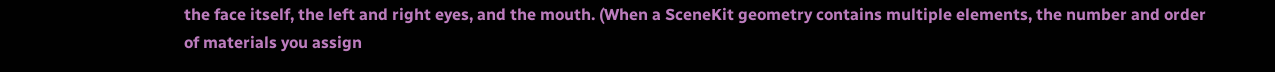the face itself, the left and right eyes, and the mouth. (When a SceneKit geometry contains multiple elements, the number and order of materials you assign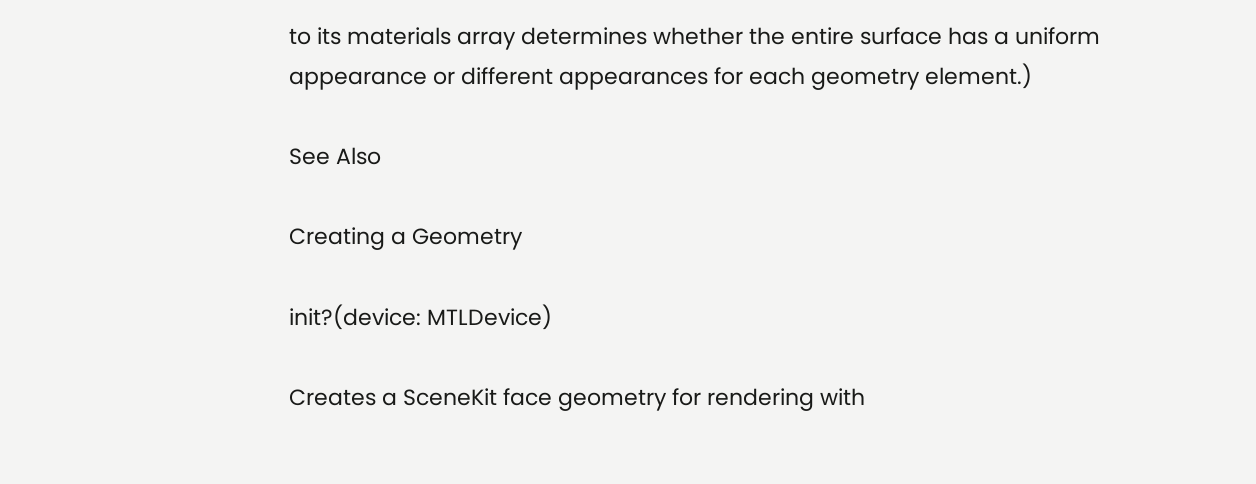to its materials array determines whether the entire surface has a uniform appearance or different appearances for each geometry element.)

See Also

Creating a Geometry

init?(device: MTLDevice)

Creates a SceneKit face geometry for rendering with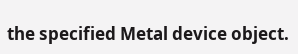the specified Metal device object.